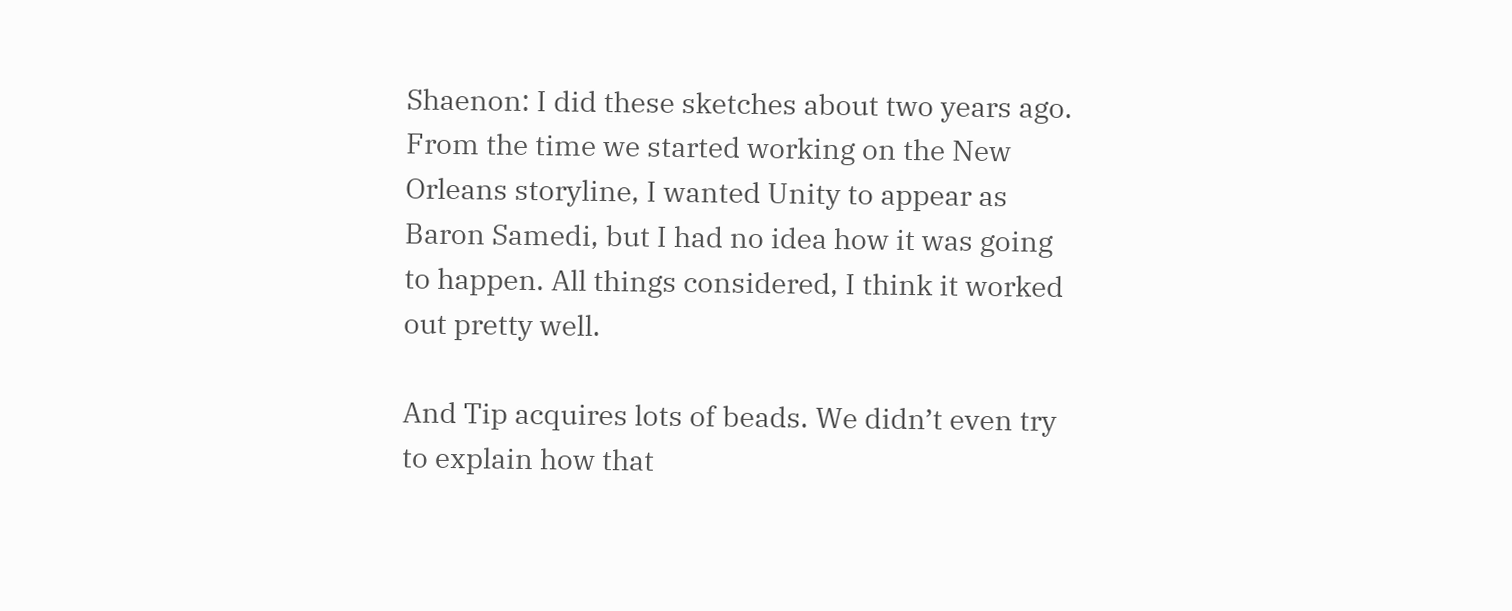Shaenon: I did these sketches about two years ago. From the time we started working on the New Orleans storyline, I wanted Unity to appear as Baron Samedi, but I had no idea how it was going to happen. All things considered, I think it worked out pretty well.

And Tip acquires lots of beads. We didn’t even try to explain how that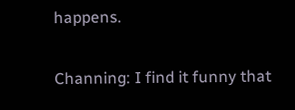happens.

Channing: I find it funny that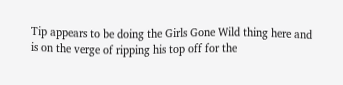Tip appears to be doing the Girls Gone Wild thing here and is on the verge of ripping his top off for the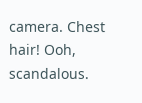camera. Chest hair! Ooh, scandalous.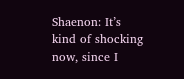Shaenon: It’s kind of shocking now, since I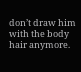don’t draw him with the body hair anymore.